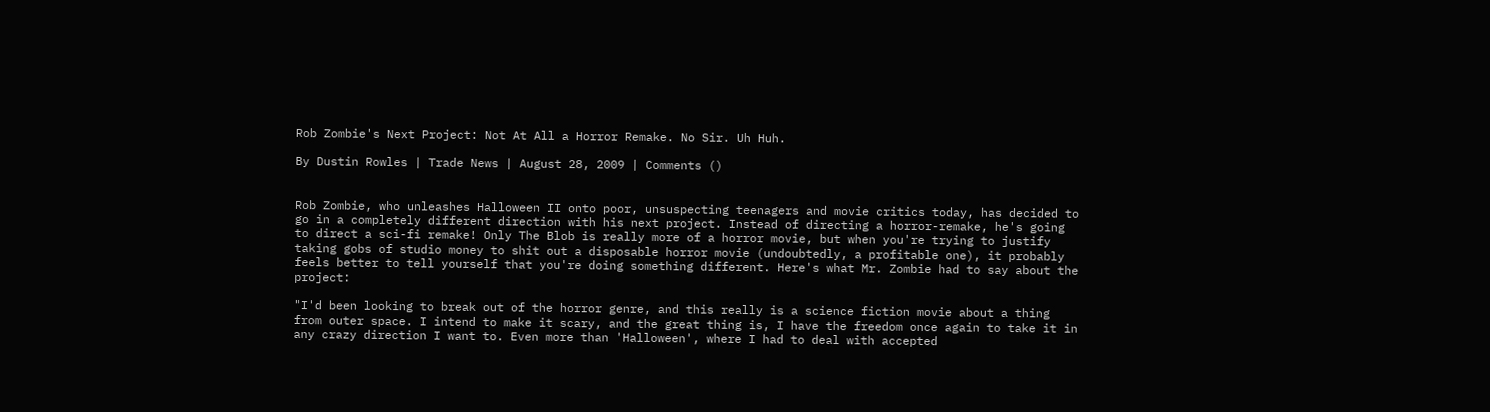Rob Zombie's Next Project: Not At All a Horror Remake. No Sir. Uh Huh.

By Dustin Rowles | Trade News | August 28, 2009 | Comments ()


Rob Zombie, who unleashes Halloween II onto poor, unsuspecting teenagers and movie critics today, has decided to go in a completely different direction with his next project. Instead of directing a horror-remake, he's going to direct a sci-fi remake! Only The Blob is really more of a horror movie, but when you're trying to justify taking gobs of studio money to shit out a disposable horror movie (undoubtedly, a profitable one), it probably feels better to tell yourself that you're doing something different. Here's what Mr. Zombie had to say about the project:

"I'd been looking to break out of the horror genre, and this really is a science fiction movie about a thing from outer space. I intend to make it scary, and the great thing is, I have the freedom once again to take it in any crazy direction I want to. Even more than 'Halloween', where I had to deal with accepted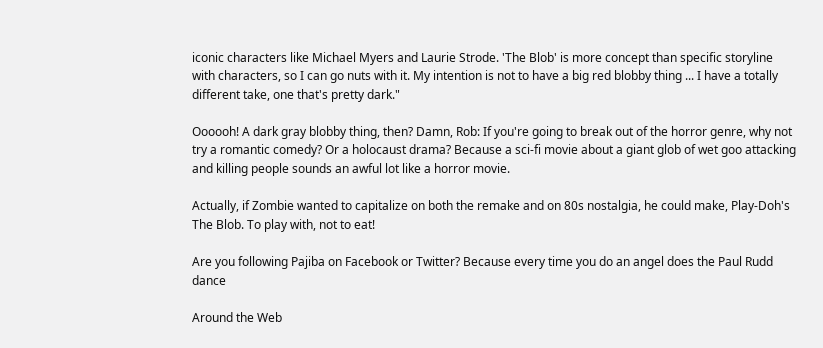iconic characters like Michael Myers and Laurie Strode. 'The Blob' is more concept than specific storyline with characters, so I can go nuts with it. My intention is not to have a big red blobby thing ... I have a totally different take, one that's pretty dark."

Oooooh! A dark gray blobby thing, then? Damn, Rob: If you're going to break out of the horror genre, why not try a romantic comedy? Or a holocaust drama? Because a sci-fi movie about a giant glob of wet goo attacking and killing people sounds an awful lot like a horror movie.

Actually, if Zombie wanted to capitalize on both the remake and on 80s nostalgia, he could make, Play-Doh's The Blob. To play with, not to eat!

Are you following Pajiba on Facebook or Twitter? Because every time you do an angel does the Paul Rudd dance

Around the Web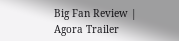Big Fan Review | Agora Trailer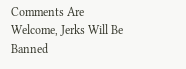Comments Are Welcome, Jerks Will Be Banned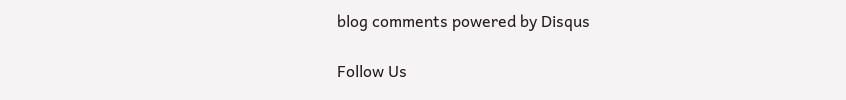blog comments powered by Disqus

Follow Us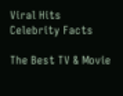Viral Hits
Celebrity Facts

The Best TV & Movie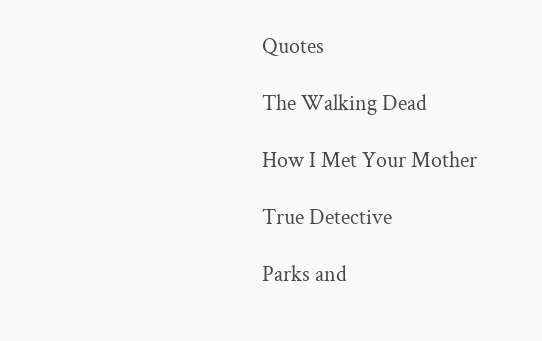Quotes

The Walking Dead

How I Met Your Mother

True Detective

Parks and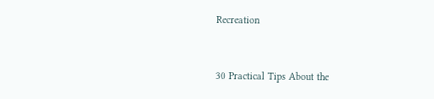Recreation



30 Practical Tips About the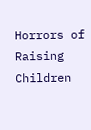Horrors of Raising Children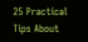25 Practical Tips About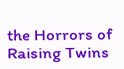the Horrors of Raising Twins